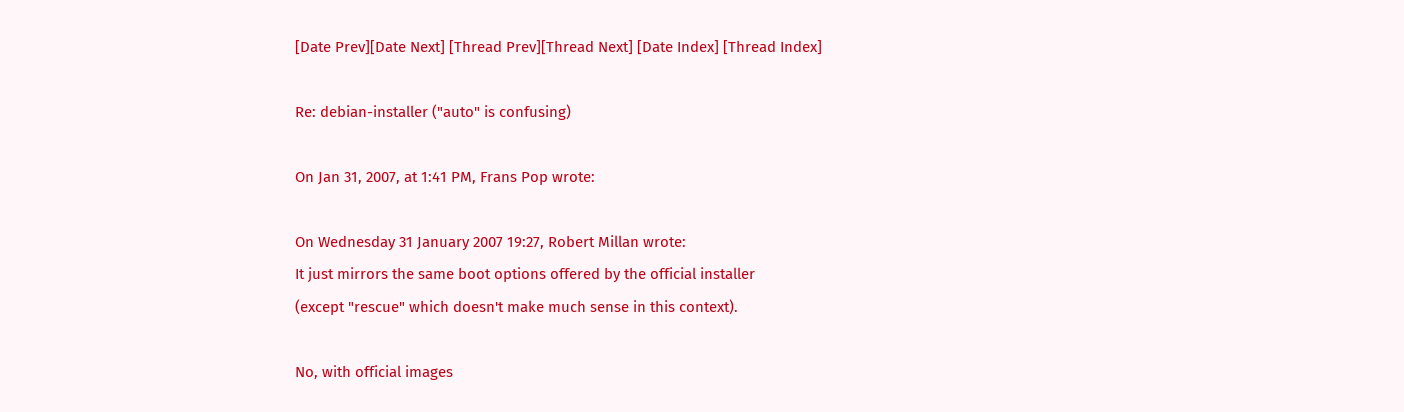[Date Prev][Date Next] [Thread Prev][Thread Next] [Date Index] [Thread Index]

Re: debian-installer ("auto" is confusing)

On Jan 31, 2007, at 1:41 PM, Frans Pop wrote:

On Wednesday 31 January 2007 19:27, Robert Millan wrote:
It just mirrors the same boot options offered by the official installer
(except "rescue" which doesn't make much sense in this context).

No, with official images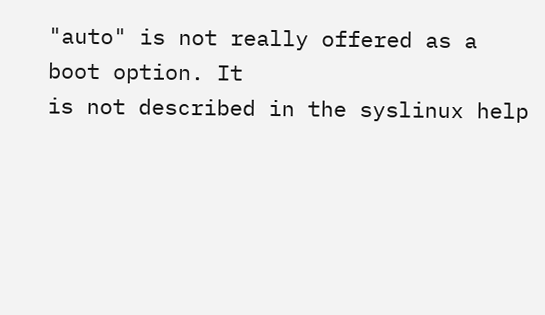"auto" is not really offered as a boot option. It
is not described in the syslinux help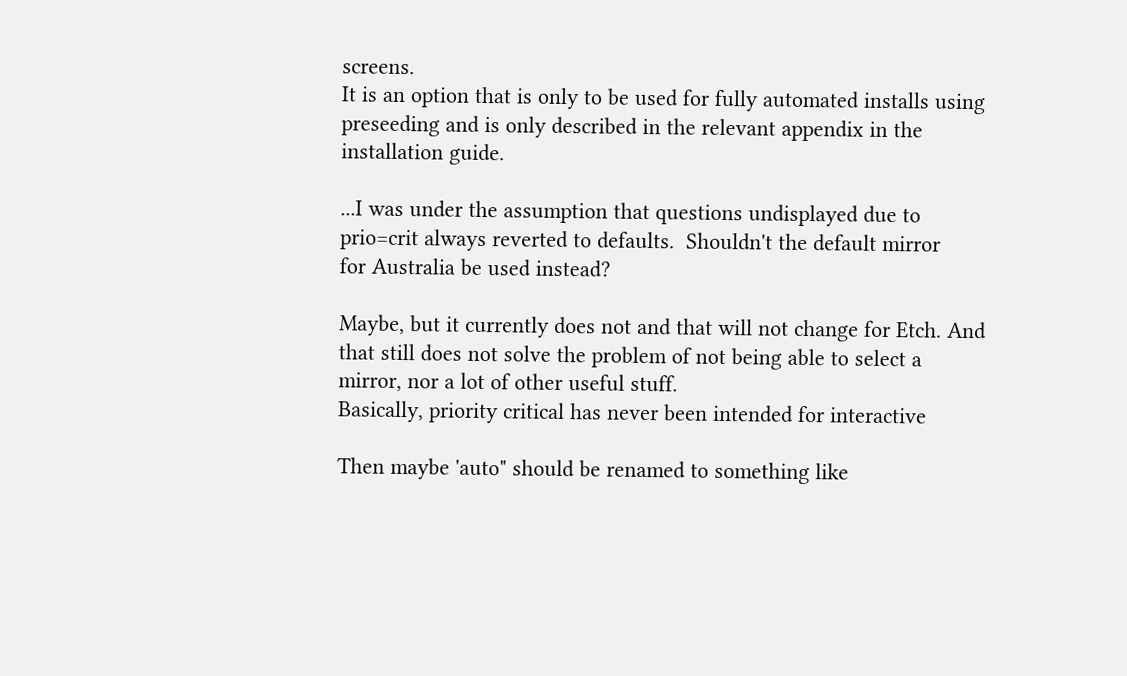screens.
It is an option that is only to be used for fully automated installs using
preseeding and is only described in the relevant appendix in the
installation guide.

...I was under the assumption that questions undisplayed due to
prio=crit always reverted to defaults.  Shouldn't the default mirror
for Australia be used instead?

Maybe, but it currently does not and that will not change for Etch. And
that still does not solve the problem of not being able to select a
mirror, nor a lot of other useful stuff.
Basically, priority critical has never been intended for interactive

Then maybe 'auto" should be renamed to something like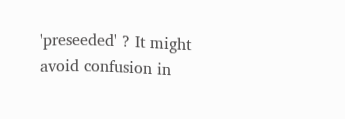'preseeded' ? It might avoid confusion in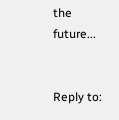the future...


Reply to: